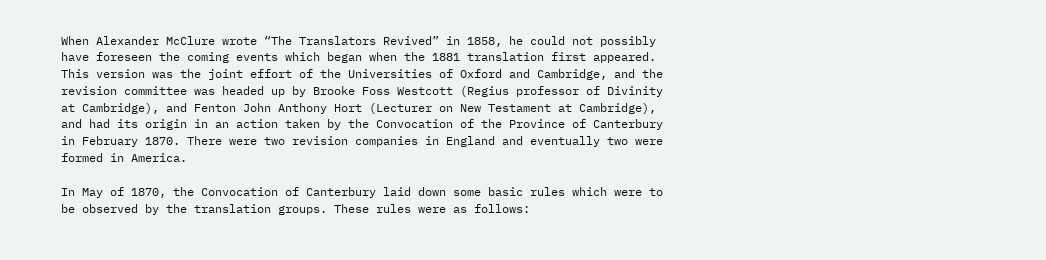When Alexander McClure wrote “The Translators Revived” in 1858, he could not possibly have foreseen the coming events which began when the 1881 translation first appeared. This version was the joint effort of the Universities of Oxford and Cambridge, and the revision committee was headed up by Brooke Foss Westcott (Regius professor of Divinity at Cambridge), and Fenton John Anthony Hort (Lecturer on New Testament at Cambridge), and had its origin in an action taken by the Convocation of the Province of Canterbury in February 1870. There were two revision companies in England and eventually two were formed in America.

In May of 1870, the Convocation of Canterbury laid down some basic rules which were to be observed by the translation groups. These rules were as follows: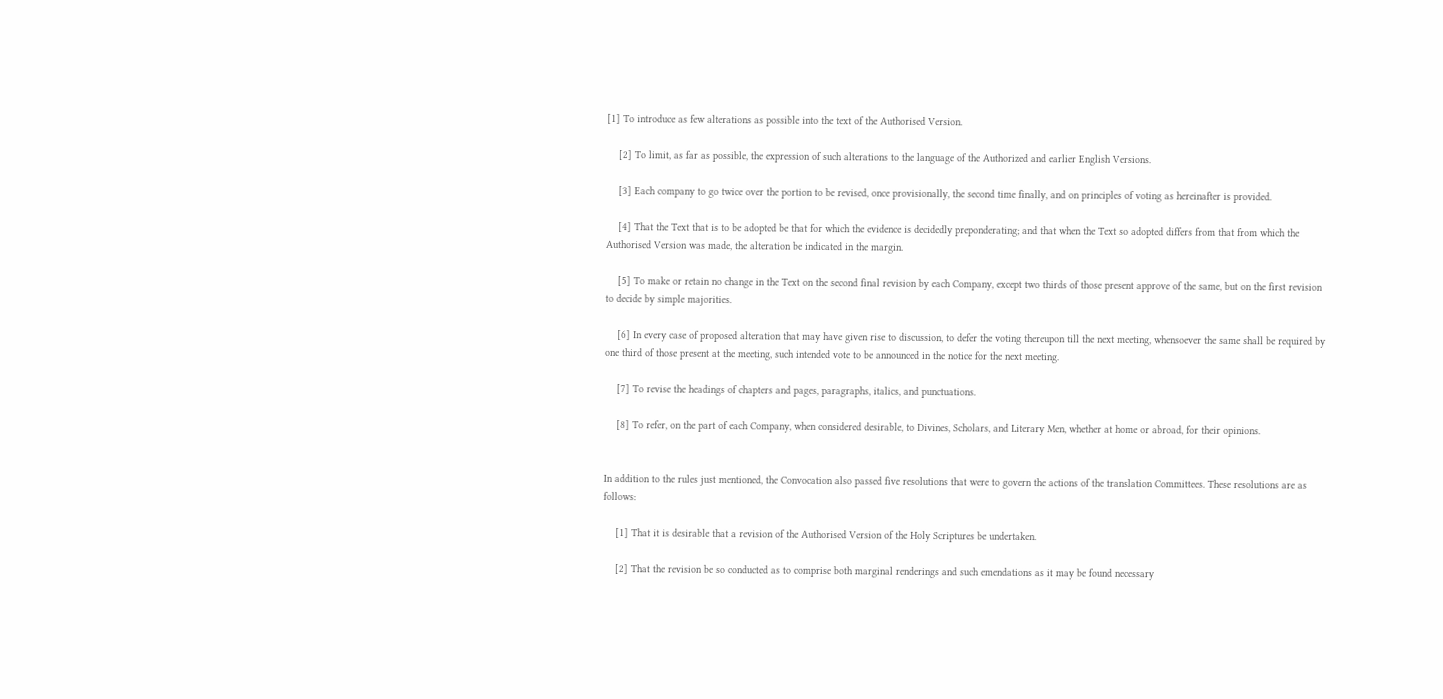[1] To introduce as few alterations as possible into the text of the Authorised Version.

    [2] To limit, as far as possible, the expression of such alterations to the language of the Authorized and earlier English Versions.

    [3] Each company to go twice over the portion to be revised, once provisionally, the second time finally, and on principles of voting as hereinafter is provided.

    [4] That the Text that is to be adopted be that for which the evidence is decidedly preponderating; and that when the Text so adopted differs from that from which the Authorised Version was made, the alteration be indicated in the margin.

    [5] To make or retain no change in the Text on the second final revision by each Company, except two thirds of those present approve of the same, but on the first revision to decide by simple majorities.

    [6] In every case of proposed alteration that may have given rise to discussion, to defer the voting thereupon till the next meeting, whensoever the same shall be required by one third of those present at the meeting, such intended vote to be announced in the notice for the next meeting.

    [7] To revise the headings of chapters and pages, paragraphs, italics, and punctuations.

    [8] To refer, on the part of each Company, when considered desirable, to Divines, Scholars, and Literary Men, whether at home or abroad, for their opinions.


In addition to the rules just mentioned, the Convocation also passed five resolutions that were to govern the actions of the translation Committees. These resolutions are as follows:

    [1] That it is desirable that a revision of the Authorised Version of the Holy Scriptures be undertaken.

    [2] That the revision be so conducted as to comprise both marginal renderings and such emendations as it may be found necessary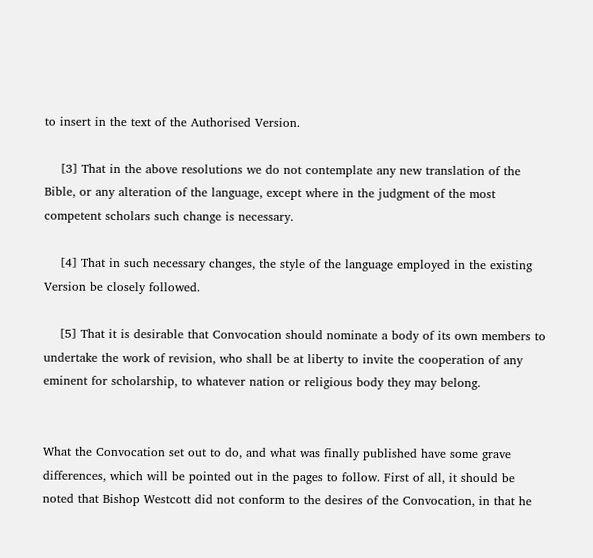to insert in the text of the Authorised Version.

    [3] That in the above resolutions we do not contemplate any new translation of the Bible, or any alteration of the language, except where in the judgment of the most competent scholars such change is necessary.

    [4] That in such necessary changes, the style of the language employed in the existing Version be closely followed.

    [5] That it is desirable that Convocation should nominate a body of its own members to undertake the work of revision, who shall be at liberty to invite the cooperation of any eminent for scholarship, to whatever nation or religious body they may belong.


What the Convocation set out to do, and what was finally published have some grave differences, which will be pointed out in the pages to follow. First of all, it should be noted that Bishop Westcott did not conform to the desires of the Convocation, in that he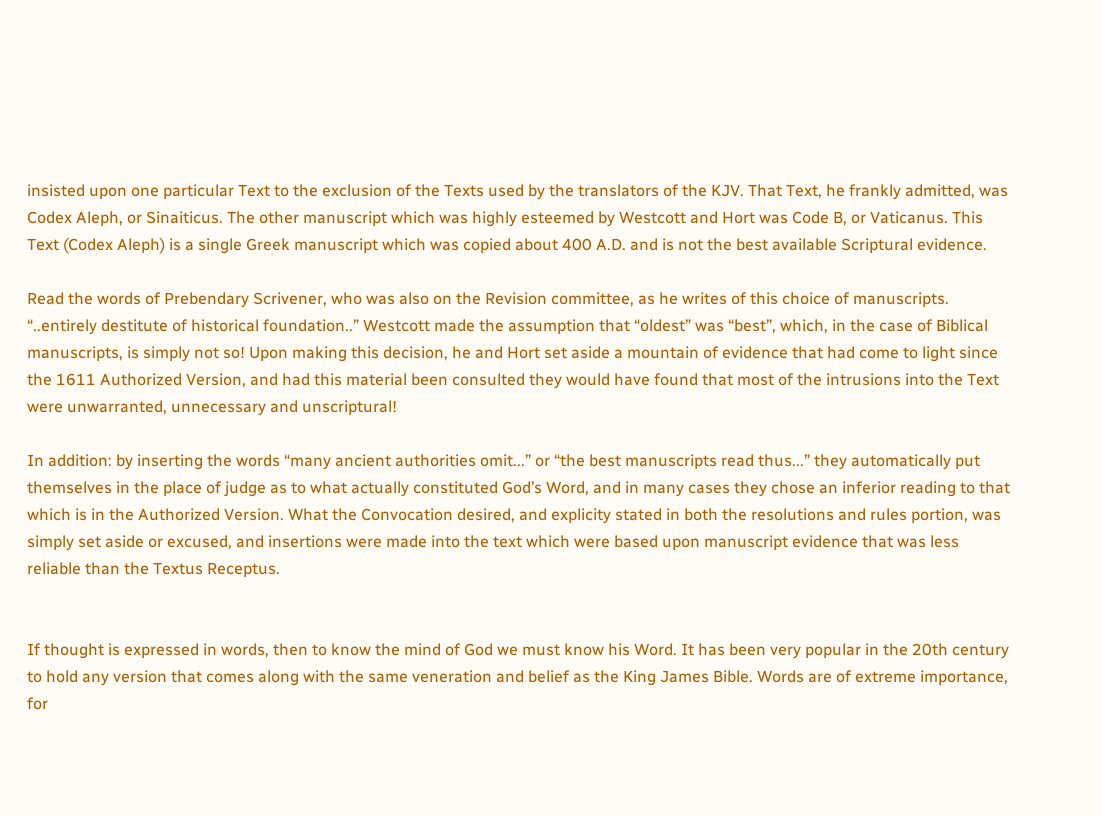insisted upon one particular Text to the exclusion of the Texts used by the translators of the KJV. That Text, he frankly admitted, was Codex Aleph, or Sinaiticus. The other manuscript which was highly esteemed by Westcott and Hort was Code B, or Vaticanus. This Text (Codex Aleph) is a single Greek manuscript which was copied about 400 A.D. and is not the best available Scriptural evidence.

Read the words of Prebendary Scrivener, who was also on the Revision committee, as he writes of this choice of manuscripts. “..entirely destitute of historical foundation..” Westcott made the assumption that “oldest” was “best”, which, in the case of Biblical manuscripts, is simply not so! Upon making this decision, he and Hort set aside a mountain of evidence that had come to light since the 1611 Authorized Version, and had this material been consulted they would have found that most of the intrusions into the Text were unwarranted, unnecessary and unscriptural!

In addition: by inserting the words “many ancient authorities omit...” or “the best manuscripts read thus...” they automatically put themselves in the place of judge as to what actually constituted God’s Word, and in many cases they chose an inferior reading to that which is in the Authorized Version. What the Convocation desired, and explicity stated in both the resolutions and rules portion, was simply set aside or excused, and insertions were made into the text which were based upon manuscript evidence that was less reliable than the Textus Receptus.


If thought is expressed in words, then to know the mind of God we must know his Word. It has been very popular in the 20th century to hold any version that comes along with the same veneration and belief as the King James Bible. Words are of extreme importance, for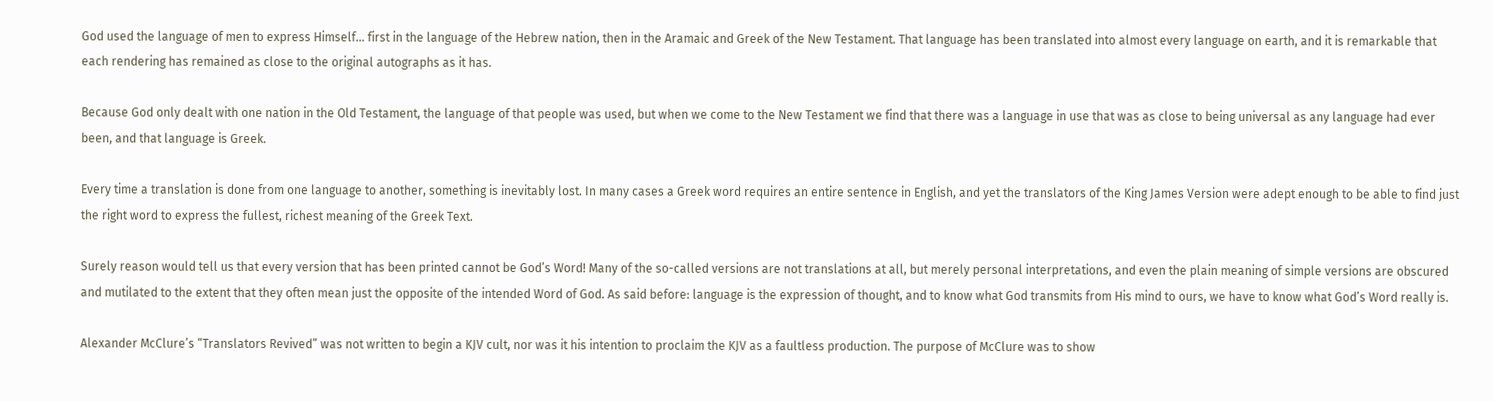God used the language of men to express Himself... first in the language of the Hebrew nation, then in the Aramaic and Greek of the New Testament. That language has been translated into almost every language on earth, and it is remarkable that each rendering has remained as close to the original autographs as it has.

Because God only dealt with one nation in the Old Testament, the language of that people was used, but when we come to the New Testament we find that there was a language in use that was as close to being universal as any language had ever been, and that language is Greek.

Every time a translation is done from one language to another, something is inevitably lost. In many cases a Greek word requires an entire sentence in English, and yet the translators of the King James Version were adept enough to be able to find just the right word to express the fullest, richest meaning of the Greek Text.

Surely reason would tell us that every version that has been printed cannot be God’s Word! Many of the so-called versions are not translations at all, but merely personal interpretations, and even the plain meaning of simple versions are obscured and mutilated to the extent that they often mean just the opposite of the intended Word of God. As said before: language is the expression of thought, and to know what God transmits from His mind to ours, we have to know what God’s Word really is.

Alexander McClure’s “Translators Revived” was not written to begin a KJV cult, nor was it his intention to proclaim the KJV as a faultless production. The purpose of McClure was to show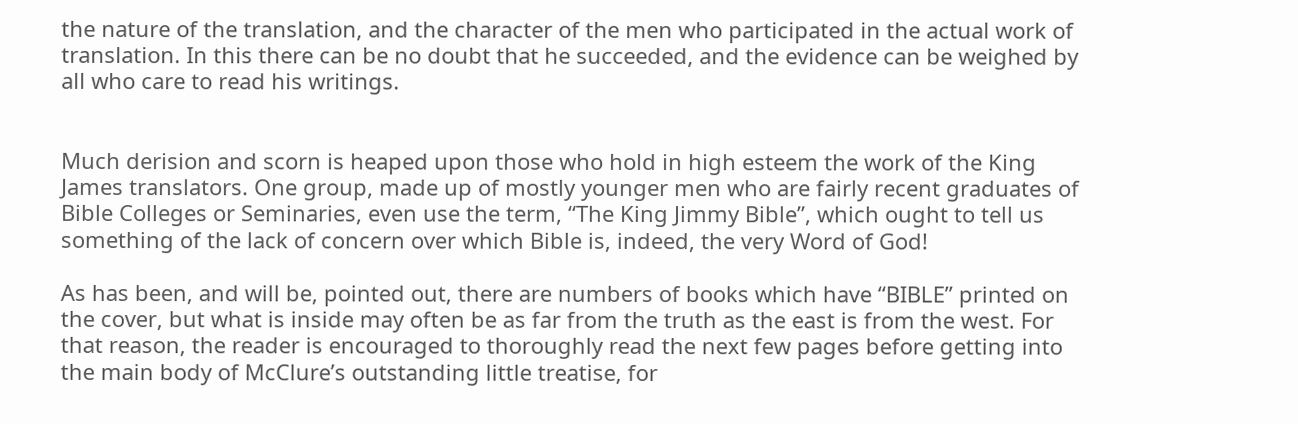the nature of the translation, and the character of the men who participated in the actual work of translation. In this there can be no doubt that he succeeded, and the evidence can be weighed by all who care to read his writings.


Much derision and scorn is heaped upon those who hold in high esteem the work of the King James translators. One group, made up of mostly younger men who are fairly recent graduates of Bible Colleges or Seminaries, even use the term, “The King Jimmy Bible”, which ought to tell us something of the lack of concern over which Bible is, indeed, the very Word of God!

As has been, and will be, pointed out, there are numbers of books which have “BIBLE” printed on the cover, but what is inside may often be as far from the truth as the east is from the west. For that reason, the reader is encouraged to thoroughly read the next few pages before getting into the main body of McClure’s outstanding little treatise, for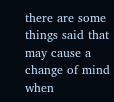there are some things said that may cause a change of mind when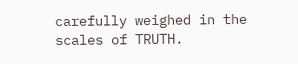carefully weighed in the scales of TRUTH.